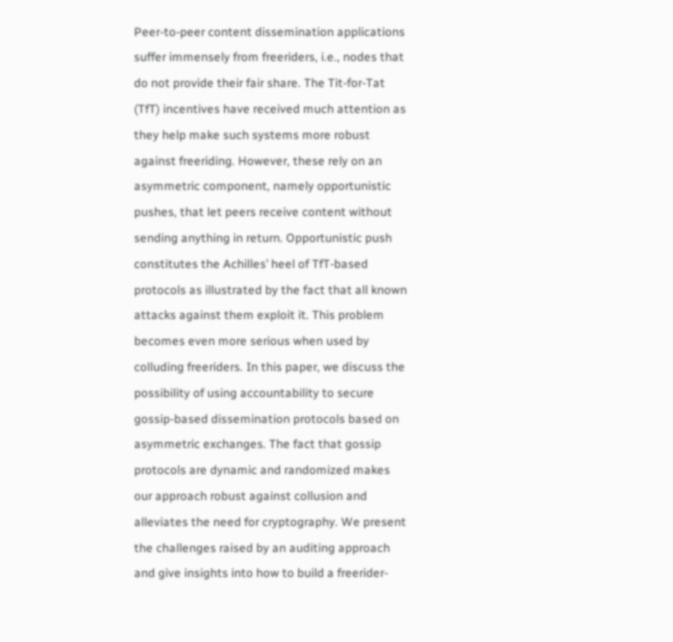Peer-to-peer content dissemination applications suffer immensely from freeriders, i.e., nodes that do not provide their fair share. The Tit-for-Tat (TfT) incentives have received much attention as they help make such systems more robust against freeriding. However, these rely on an asymmetric component, namely opportunistic pushes, that let peers receive content without sending anything in return. Opportunistic push constitutes the Achilles’ heel of TfT-based protocols as illustrated by the fact that all known attacks against them exploit it. This problem becomes even more serious when used by colluding freeriders. In this paper, we discuss the possibility of using accountability to secure gossip-based dissemination protocols based on asymmetric exchanges. The fact that gossip protocols are dynamic and randomized makes our approach robust against collusion and alleviates the need for cryptography. We present the challenges raised by an auditing approach and give insights into how to build a freerider-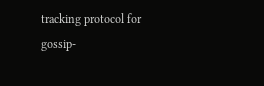tracking protocol for gossip-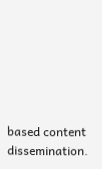based content dissemination.